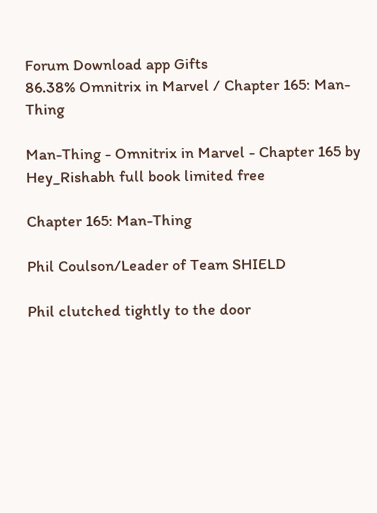Forum Download app Gifts
86.38% Omnitrix in Marvel / Chapter 165: Man-Thing

Man-Thing - Omnitrix in Marvel - Chapter 165 by Hey_Rishabh full book limited free

Chapter 165: Man-Thing

Phil Coulson/Leader of Team SHIELD

Phil clutched tightly to the door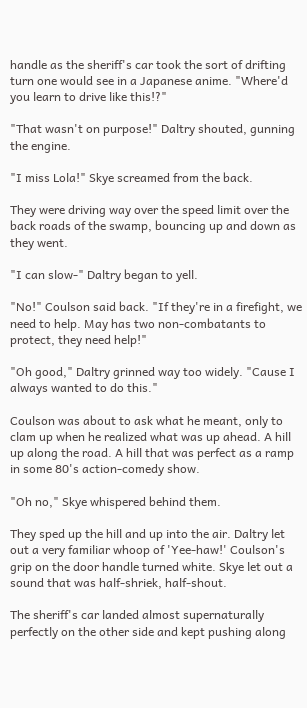handle as the sheriff's car took the sort of drifting turn one would see in a Japanese anime. "Where'd you learn to drive like this!?"

"That wasn't on purpose!" Daltry shouted, gunning the engine.

"I miss Lola!" Skye screamed from the back.

They were driving way over the speed limit over the back roads of the swamp, bouncing up and down as they went.

"I can slow-" Daltry began to yell.

"No!" Coulson said back. "If they're in a firefight, we need to help. May has two non-combatants to protect, they need help!"

"Oh good," Daltry grinned way too widely. "Cause I always wanted to do this."

Coulson was about to ask what he meant, only to clam up when he realized what was up ahead. A hill up along the road. A hill that was perfect as a ramp in some 80's action-comedy show.

"Oh no," Skye whispered behind them.

They sped up the hill and up into the air. Daltry let out a very familiar whoop of 'Yee-haw!' Coulson's grip on the door handle turned white. Skye let out a sound that was half-shriek, half-shout.

The sheriff's car landed almost supernaturally perfectly on the other side and kept pushing along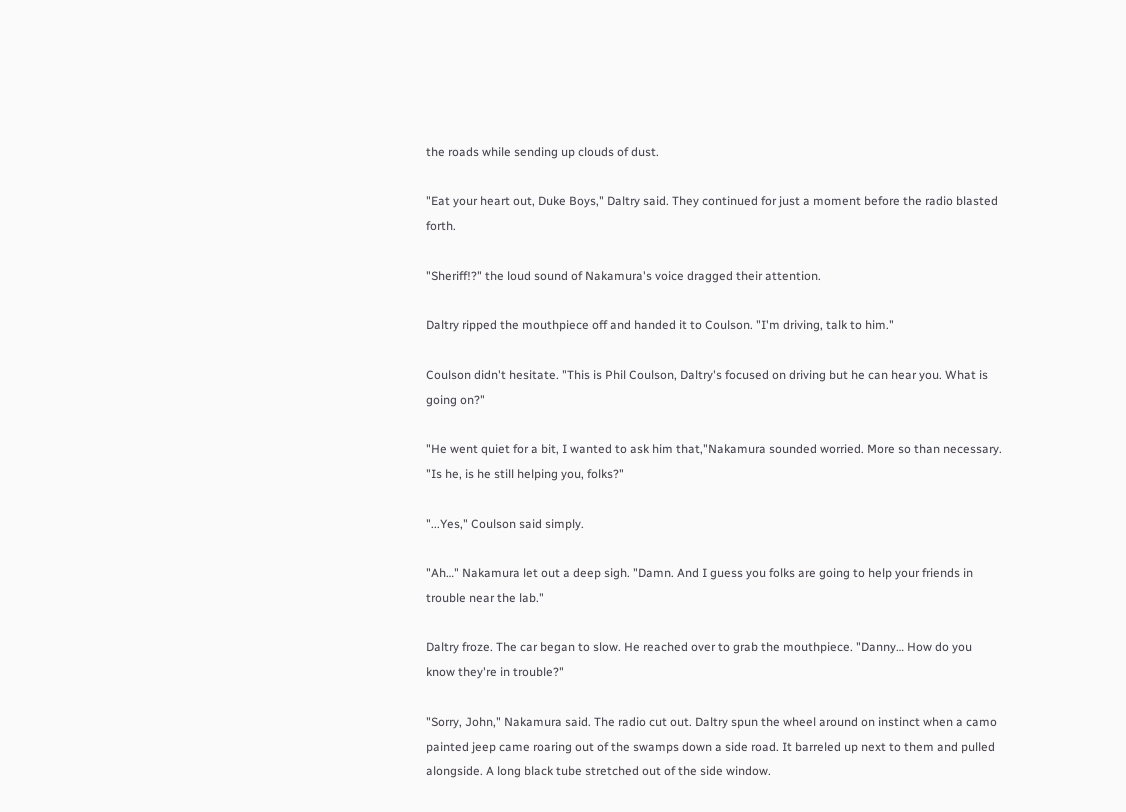the roads while sending up clouds of dust.

"Eat your heart out, Duke Boys," Daltry said. They continued for just a moment before the radio blasted forth.

"Sheriff!?" the loud sound of Nakamura's voice dragged their attention.

Daltry ripped the mouthpiece off and handed it to Coulson. "I'm driving, talk to him."

Coulson didn't hesitate. "This is Phil Coulson, Daltry's focused on driving but he can hear you. What is going on?"

"He went quiet for a bit, I wanted to ask him that,"Nakamura sounded worried. More so than necessary. "Is he, is he still helping you, folks?"

"...Yes," Coulson said simply.

"Ah…" Nakamura let out a deep sigh. "Damn. And I guess you folks are going to help your friends in trouble near the lab."

Daltry froze. The car began to slow. He reached over to grab the mouthpiece. "Danny… How do you know they're in trouble?"

"Sorry, John," Nakamura said. The radio cut out. Daltry spun the wheel around on instinct when a camo painted jeep came roaring out of the swamps down a side road. It barreled up next to them and pulled alongside. A long black tube stretched out of the side window.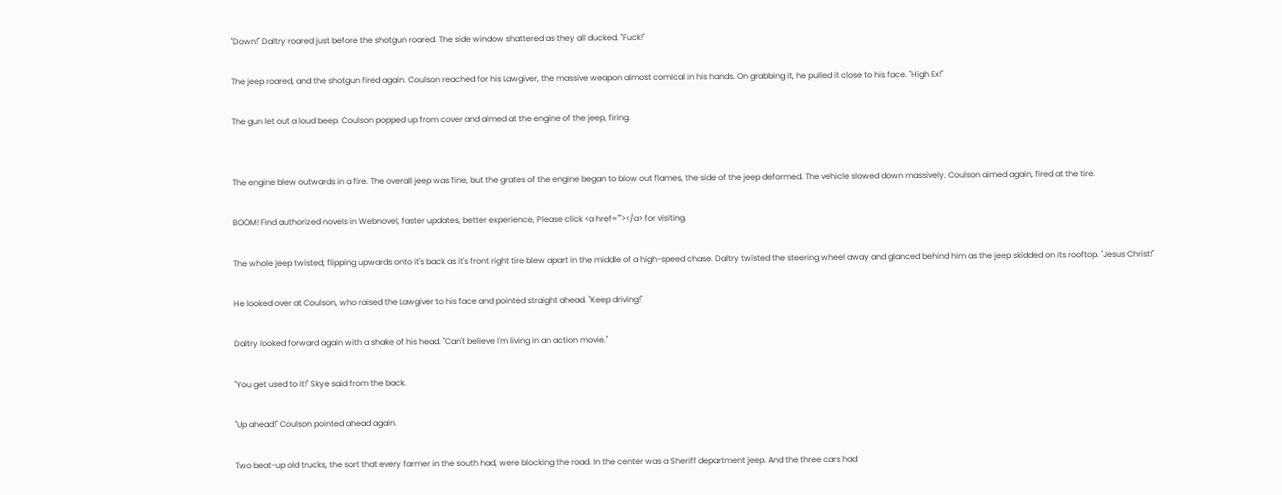"Down!" Daltry roared just before the shotgun roared. The side window shattered as they all ducked. "Fuck!"

The jeep roared, and the shotgun fired again. Coulson reached for his Lawgiver, the massive weapon almost comical in his hands. On grabbing it, he pulled it close to his face. "High Ex!"

The gun let out a loud beep. Coulson popped up from cover and aimed at the engine of the jeep, firing.


The engine blew outwards in a fire. The overall jeep was fine, but the grates of the engine began to blow out flames, the side of the jeep deformed. The vehicle slowed down massively. Coulson aimed again, fired at the tire.

BOOM! Find authorized novels in Webnovel, faster updates, better experience, Please click <a href=""></a> for visiting.

The whole jeep twisted, flipping upwards onto it's back as it's front right tire blew apart in the middle of a high-speed chase. Daltry twisted the steering wheel away and glanced behind him as the jeep skidded on its rooftop. "Jesus Christ!"

He looked over at Coulson, who raised the Lawgiver to his face and pointed straight ahead. "Keep driving!"

Daltry looked forward again with a shake of his head. "Can't believe I'm living in an action movie."

"You get used to it!" Skye said from the back.

"Up ahead!" Coulson pointed ahead again.

Two beat-up old trucks, the sort that every farmer in the south had, were blocking the road. In the center was a Sheriff department jeep. And the three cars had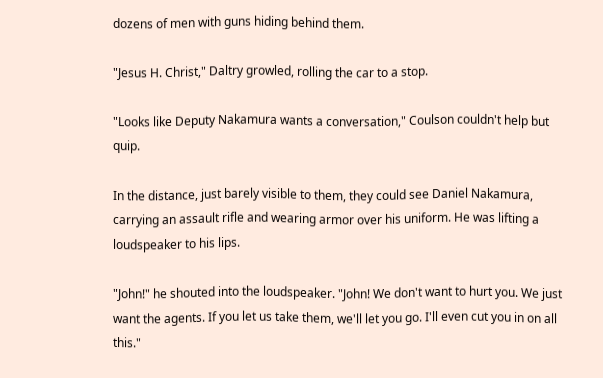dozens of men with guns hiding behind them.

"Jesus H. Christ," Daltry growled, rolling the car to a stop.

"Looks like Deputy Nakamura wants a conversation," Coulson couldn't help but quip.

In the distance, just barely visible to them, they could see Daniel Nakamura, carrying an assault rifle and wearing armor over his uniform. He was lifting a loudspeaker to his lips.

"John!" he shouted into the loudspeaker. "John! We don't want to hurt you. We just want the agents. If you let us take them, we'll let you go. I'll even cut you in on all this."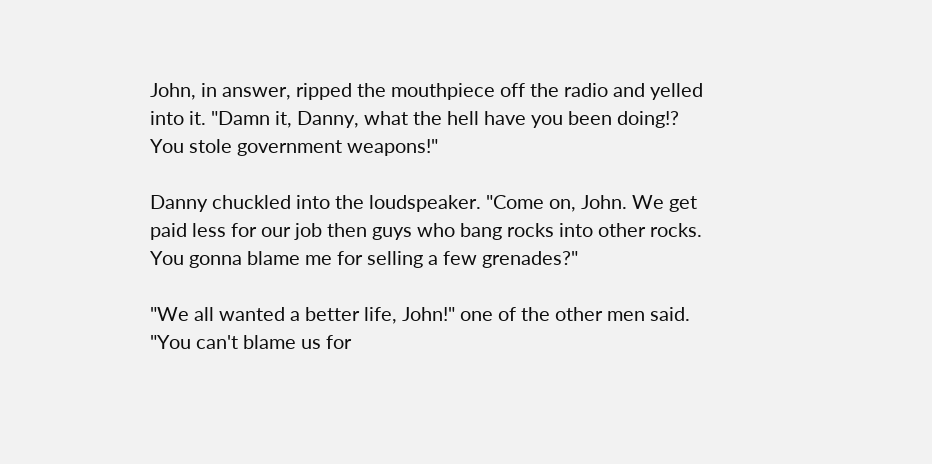John, in answer, ripped the mouthpiece off the radio and yelled into it. "Damn it, Danny, what the hell have you been doing!? You stole government weapons!"

Danny chuckled into the loudspeaker. "Come on, John. We get paid less for our job then guys who bang rocks into other rocks. You gonna blame me for selling a few grenades?"

"We all wanted a better life, John!" one of the other men said. "You can't blame us for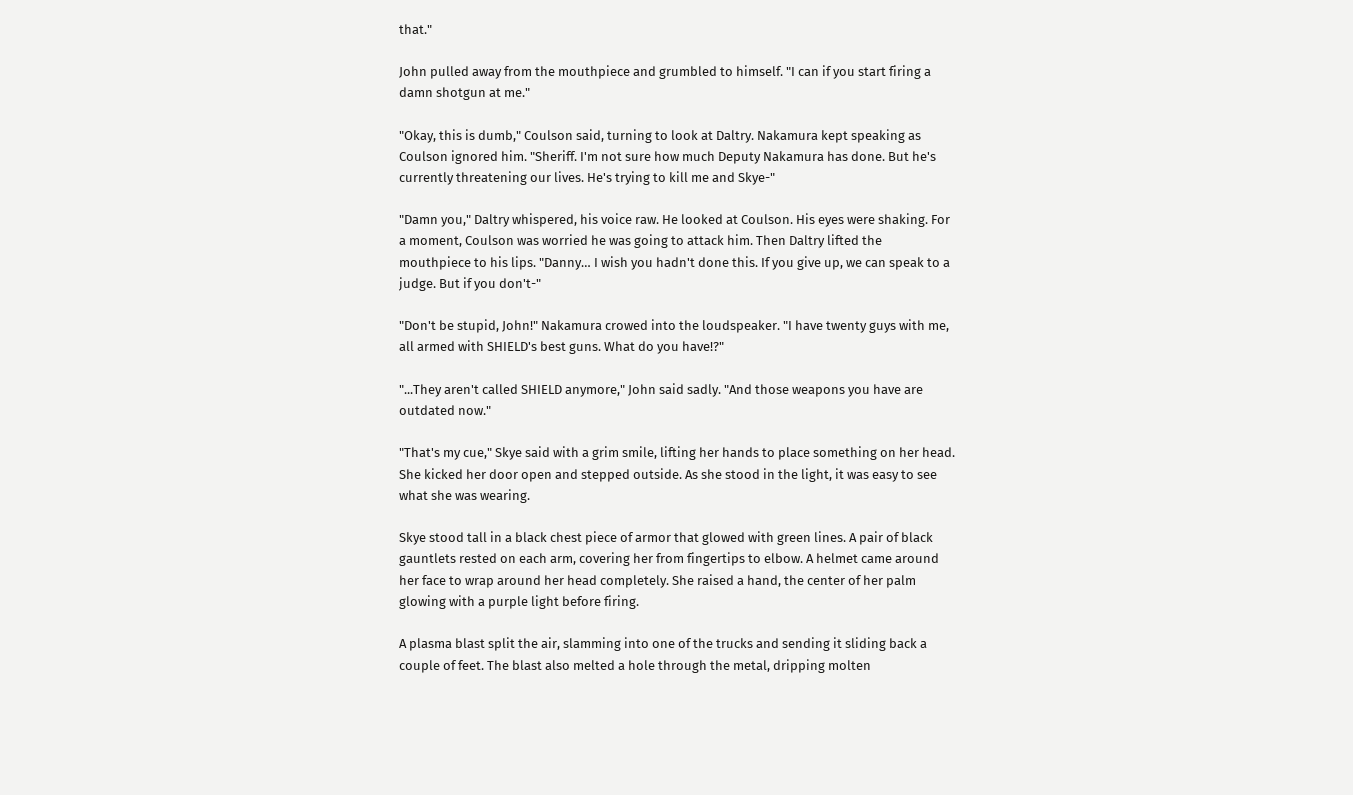that."

John pulled away from the mouthpiece and grumbled to himself. "I can if you start firing a damn shotgun at me."

"Okay, this is dumb," Coulson said, turning to look at Daltry. Nakamura kept speaking as Coulson ignored him. "Sheriff. I'm not sure how much Deputy Nakamura has done. But he's currently threatening our lives. He's trying to kill me and Skye-"

"Damn you," Daltry whispered, his voice raw. He looked at Coulson. His eyes were shaking. For a moment, Coulson was worried he was going to attack him. Then Daltry lifted the mouthpiece to his lips. "Danny… I wish you hadn't done this. If you give up, we can speak to a judge. But if you don't-"

"Don't be stupid, John!" Nakamura crowed into the loudspeaker. "I have twenty guys with me, all armed with SHIELD's best guns. What do you have!?"

"...They aren't called SHIELD anymore," John said sadly. "And those weapons you have are outdated now."

"That's my cue," Skye said with a grim smile, lifting her hands to place something on her head. She kicked her door open and stepped outside. As she stood in the light, it was easy to see what she was wearing.

Skye stood tall in a black chest piece of armor that glowed with green lines. A pair of black gauntlets rested on each arm, covering her from fingertips to elbow. A helmet came around her face to wrap around her head completely. She raised a hand, the center of her palm glowing with a purple light before firing.

A plasma blast split the air, slamming into one of the trucks and sending it sliding back a couple of feet. The blast also melted a hole through the metal, dripping molten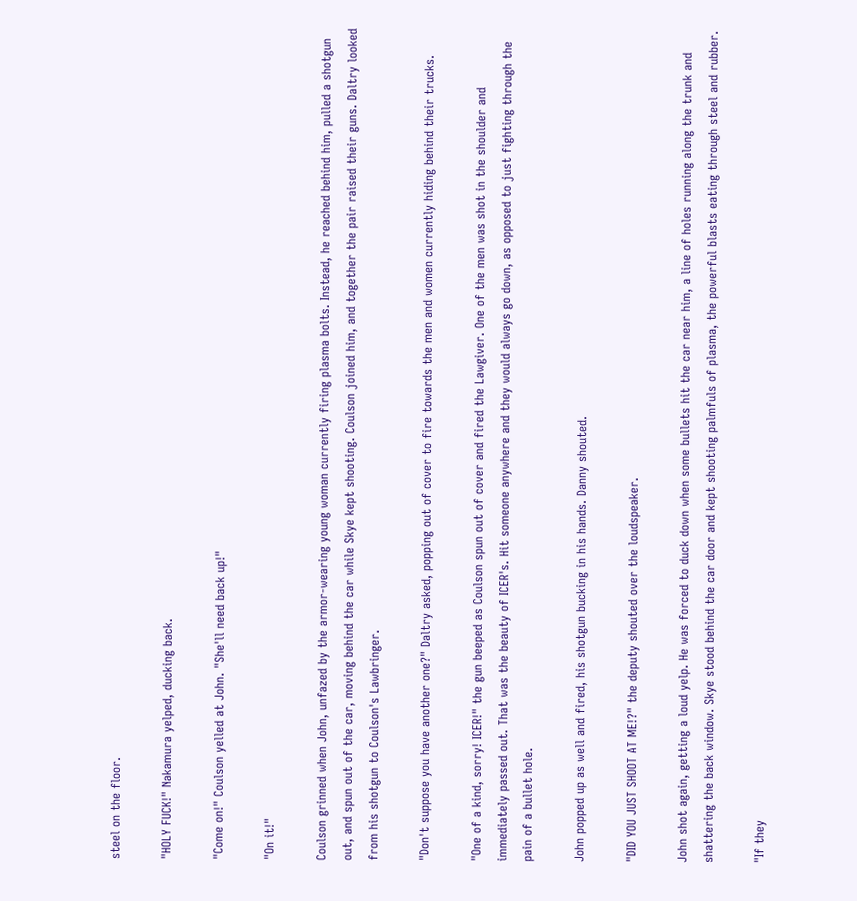steel on the floor.

"HOLY FUCK!" Nakamura yelped, ducking back.

"Come on!" Coulson yelled at John. "She'll need back up!"

"On it!"

Coulson grinned when John, unfazed by the armor-wearing young woman currently firing plasma bolts. Instead, he reached behind him, pulled a shotgun out, and spun out of the car, moving behind the car while Skye kept shooting. Coulson joined him, and together the pair raised their guns. Daltry looked from his shotgun to Coulson's Lawbringer.

"Don't suppose you have another one?" Daltry asked, popping out of cover to fire towards the men and women currently hiding behind their trucks.

"One of a kind, sorry! ICER!" the gun beeped as Coulson spun out of cover and fired the Lawgiver. One of the men was shot in the shoulder and immediately passed out. That was the beauty of ICER's. Hit someone anywhere and they would always go down, as opposed to just fighting through the pain of a bullet hole.

John popped up as well and fired, his shotgun bucking in his hands. Danny shouted.

"DID YOU JUST SHOOT AT ME!?" the deputy shouted over the loudspeaker.

John shot again, getting a loud yelp. He was forced to duck down when some bullets hit the car near him, a line of holes running along the trunk and shattering the back window. Skye stood behind the car door and kept shooting palmfuls of plasma, the powerful blasts eating through steel and rubber.

"If they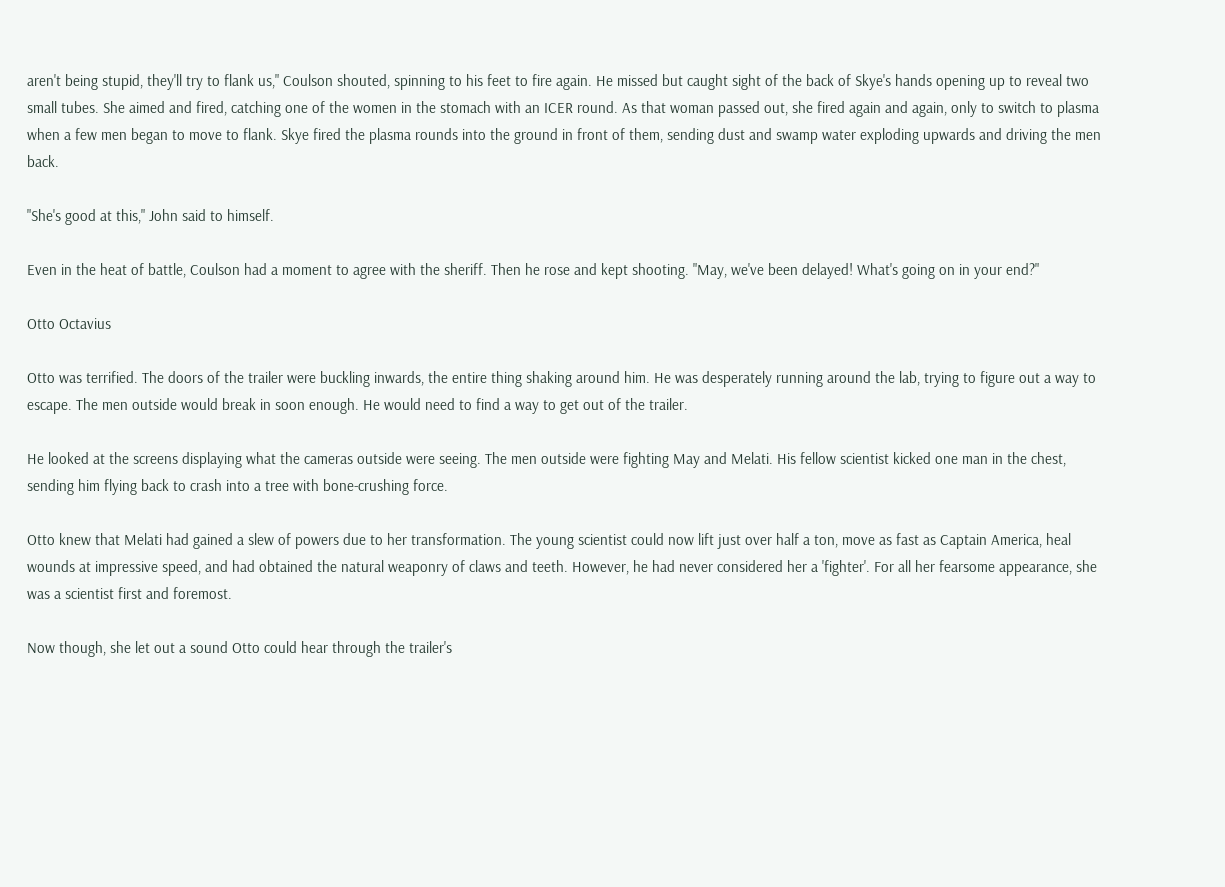aren't being stupid, they'll try to flank us," Coulson shouted, spinning to his feet to fire again. He missed but caught sight of the back of Skye's hands opening up to reveal two small tubes. She aimed and fired, catching one of the women in the stomach with an ICER round. As that woman passed out, she fired again and again, only to switch to plasma when a few men began to move to flank. Skye fired the plasma rounds into the ground in front of them, sending dust and swamp water exploding upwards and driving the men back.

"She's good at this," John said to himself.

Even in the heat of battle, Coulson had a moment to agree with the sheriff. Then he rose and kept shooting. "May, we've been delayed! What's going on in your end?"

Otto Octavius

Otto was terrified. The doors of the trailer were buckling inwards, the entire thing shaking around him. He was desperately running around the lab, trying to figure out a way to escape. The men outside would break in soon enough. He would need to find a way to get out of the trailer.

He looked at the screens displaying what the cameras outside were seeing. The men outside were fighting May and Melati. His fellow scientist kicked one man in the chest, sending him flying back to crash into a tree with bone-crushing force.

Otto knew that Melati had gained a slew of powers due to her transformation. The young scientist could now lift just over half a ton, move as fast as Captain America, heal wounds at impressive speed, and had obtained the natural weaponry of claws and teeth. However, he had never considered her a 'fighter'. For all her fearsome appearance, she was a scientist first and foremost.

Now though, she let out a sound Otto could hear through the trailer's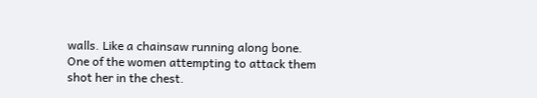walls. Like a chainsaw running along bone. One of the women attempting to attack them shot her in the chest.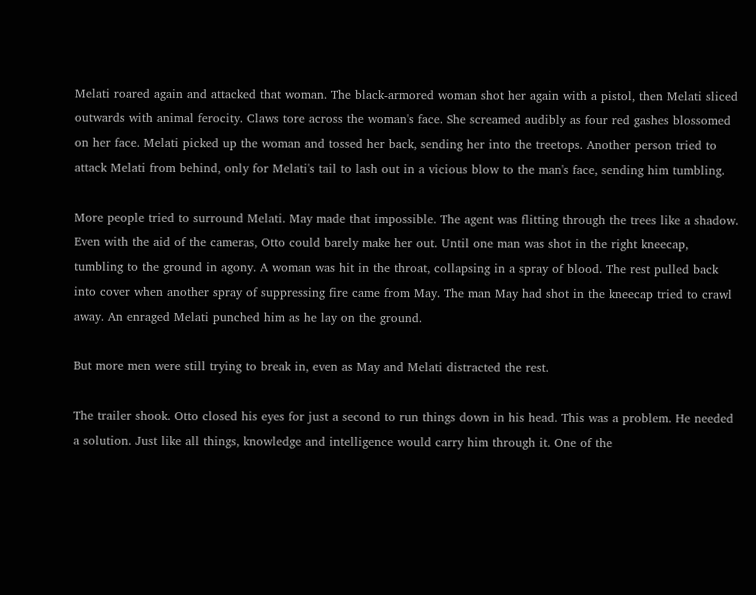Melati roared again and attacked that woman. The black-armored woman shot her again with a pistol, then Melati sliced outwards with animal ferocity. Claws tore across the woman's face. She screamed audibly as four red gashes blossomed on her face. Melati picked up the woman and tossed her back, sending her into the treetops. Another person tried to attack Melati from behind, only for Melati's tail to lash out in a vicious blow to the man's face, sending him tumbling.

More people tried to surround Melati. May made that impossible. The agent was flitting through the trees like a shadow. Even with the aid of the cameras, Otto could barely make her out. Until one man was shot in the right kneecap, tumbling to the ground in agony. A woman was hit in the throat, collapsing in a spray of blood. The rest pulled back into cover when another spray of suppressing fire came from May. The man May had shot in the kneecap tried to crawl away. An enraged Melati punched him as he lay on the ground.

But more men were still trying to break in, even as May and Melati distracted the rest.

The trailer shook. Otto closed his eyes for just a second to run things down in his head. This was a problem. He needed a solution. Just like all things, knowledge and intelligence would carry him through it. One of the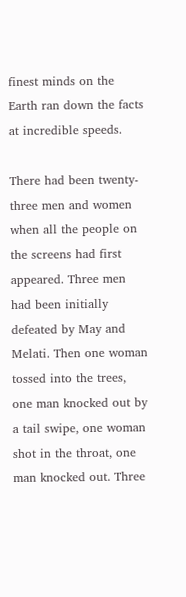finest minds on the Earth ran down the facts at incredible speeds.

There had been twenty-three men and women when all the people on the screens had first appeared. Three men had been initially defeated by May and Melati. Then one woman tossed into the trees, one man knocked out by a tail swipe, one woman shot in the throat, one man knocked out. Three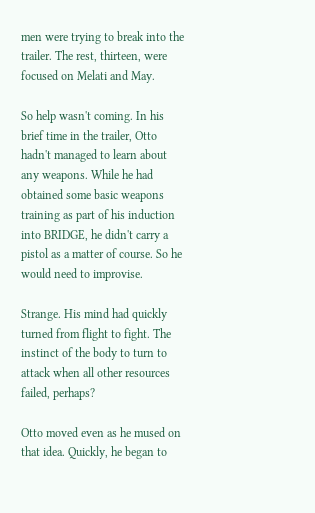men were trying to break into the trailer. The rest, thirteen, were focused on Melati and May.

So help wasn't coming. In his brief time in the trailer, Otto hadn't managed to learn about any weapons. While he had obtained some basic weapons training as part of his induction into BRIDGE, he didn't carry a pistol as a matter of course. So he would need to improvise.

Strange. His mind had quickly turned from flight to fight. The instinct of the body to turn to attack when all other resources failed, perhaps?

Otto moved even as he mused on that idea. Quickly, he began to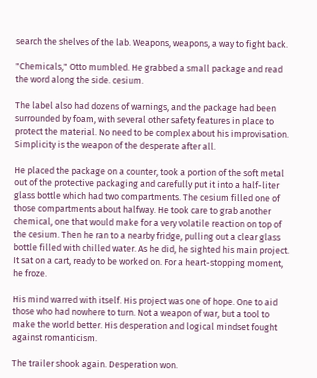search the shelves of the lab. Weapons, weapons, a way to fight back.

"Chemicals," Otto mumbled. He grabbed a small package and read the word along the side. cesium.

The label also had dozens of warnings, and the package had been surrounded by foam, with several other safety features in place to protect the material. No need to be complex about his improvisation. Simplicity is the weapon of the desperate after all.

He placed the package on a counter, took a portion of the soft metal out of the protective packaging and carefully put it into a half-liter glass bottle which had two compartments. The cesium filled one of those compartments about halfway. He took care to grab another chemical, one that would make for a very volatile reaction on top of the cesium. Then he ran to a nearby fridge, pulling out a clear glass bottle filled with chilled water. As he did, he sighted his main project. It sat on a cart, ready to be worked on. For a heart-stopping moment, he froze.

His mind warred with itself. His project was one of hope. One to aid those who had nowhere to turn. Not a weapon of war, but a tool to make the world better. His desperation and logical mindset fought against romanticism.

The trailer shook again. Desperation won.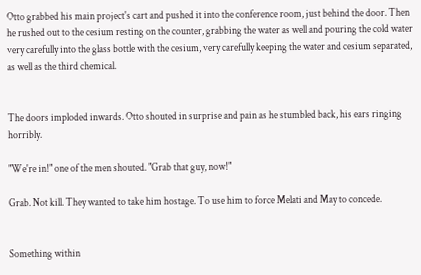Otto grabbed his main project's cart and pushed it into the conference room, just behind the door. Then he rushed out to the cesium resting on the counter, grabbing the water as well and pouring the cold water very carefully into the glass bottle with the cesium, very carefully keeping the water and cesium separated, as well as the third chemical.


The doors imploded inwards. Otto shouted in surprise and pain as he stumbled back, his ears ringing horribly.

"We're in!" one of the men shouted. "Grab that guy, now!"

Grab. Not kill. They wanted to take him hostage. To use him to force Melati and May to concede.


Something within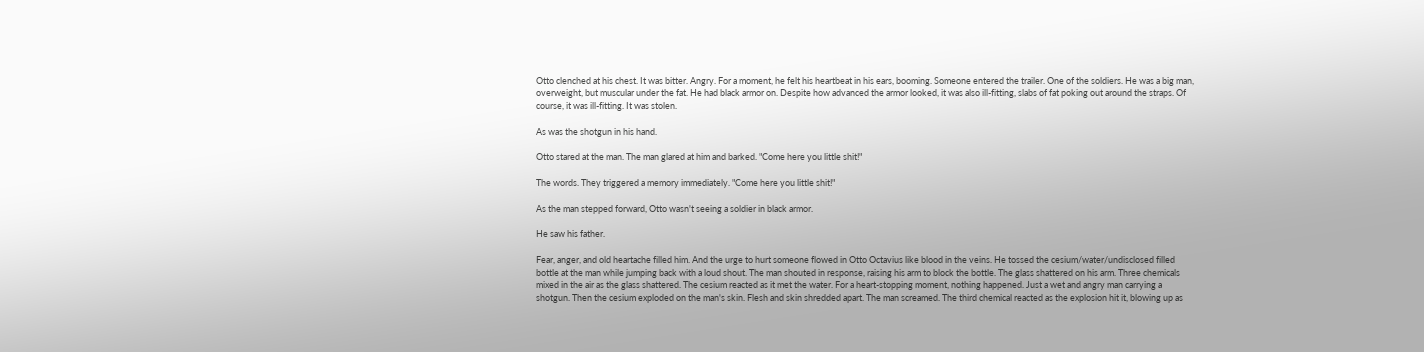Otto clenched at his chest. It was bitter. Angry. For a moment, he felt his heartbeat in his ears, booming. Someone entered the trailer. One of the soldiers. He was a big man, overweight, but muscular under the fat. He had black armor on. Despite how advanced the armor looked, it was also ill-fitting, slabs of fat poking out around the straps. Of course, it was ill-fitting. It was stolen.

As was the shotgun in his hand.

Otto stared at the man. The man glared at him and barked. "Come here you little shit!"

The words. They triggered a memory immediately. "Come here you little shit!"

As the man stepped forward, Otto wasn't seeing a soldier in black armor.

He saw his father.

Fear, anger, and old heartache filled him. And the urge to hurt someone flowed in Otto Octavius like blood in the veins. He tossed the cesium/water/undisclosed filled bottle at the man while jumping back with a loud shout. The man shouted in response, raising his arm to block the bottle. The glass shattered on his arm. Three chemicals mixed in the air as the glass shattered. The cesium reacted as it met the water. For a heart-stopping moment, nothing happened. Just a wet and angry man carrying a shotgun. Then the cesium exploded on the man's skin. Flesh and skin shredded apart. The man screamed. The third chemical reacted as the explosion hit it, blowing up as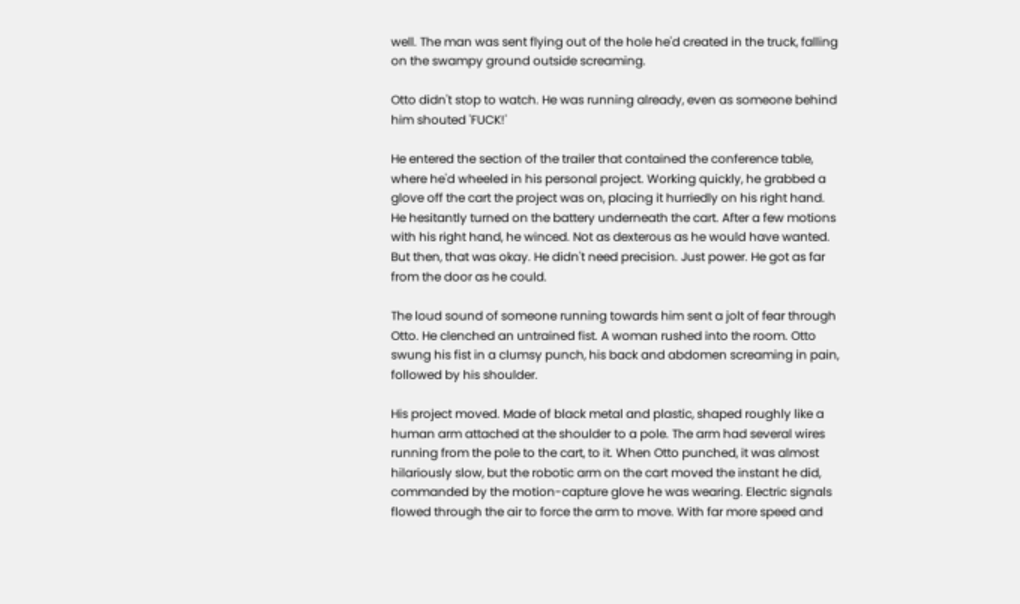well. The man was sent flying out of the hole he'd created in the truck, falling on the swampy ground outside screaming.

Otto didn't stop to watch. He was running already, even as someone behind him shouted 'FUCK!'

He entered the section of the trailer that contained the conference table, where he'd wheeled in his personal project. Working quickly, he grabbed a glove off the cart the project was on, placing it hurriedly on his right hand. He hesitantly turned on the battery underneath the cart. After a few motions with his right hand, he winced. Not as dexterous as he would have wanted. But then, that was okay. He didn't need precision. Just power. He got as far from the door as he could.

The loud sound of someone running towards him sent a jolt of fear through Otto. He clenched an untrained fist. A woman rushed into the room. Otto swung his fist in a clumsy punch, his back and abdomen screaming in pain, followed by his shoulder.

His project moved. Made of black metal and plastic, shaped roughly like a human arm attached at the shoulder to a pole. The arm had several wires running from the pole to the cart, to it. When Otto punched, it was almost hilariously slow, but the robotic arm on the cart moved the instant he did, commanded by the motion-capture glove he was wearing. Electric signals flowed through the air to force the arm to move. With far more speed and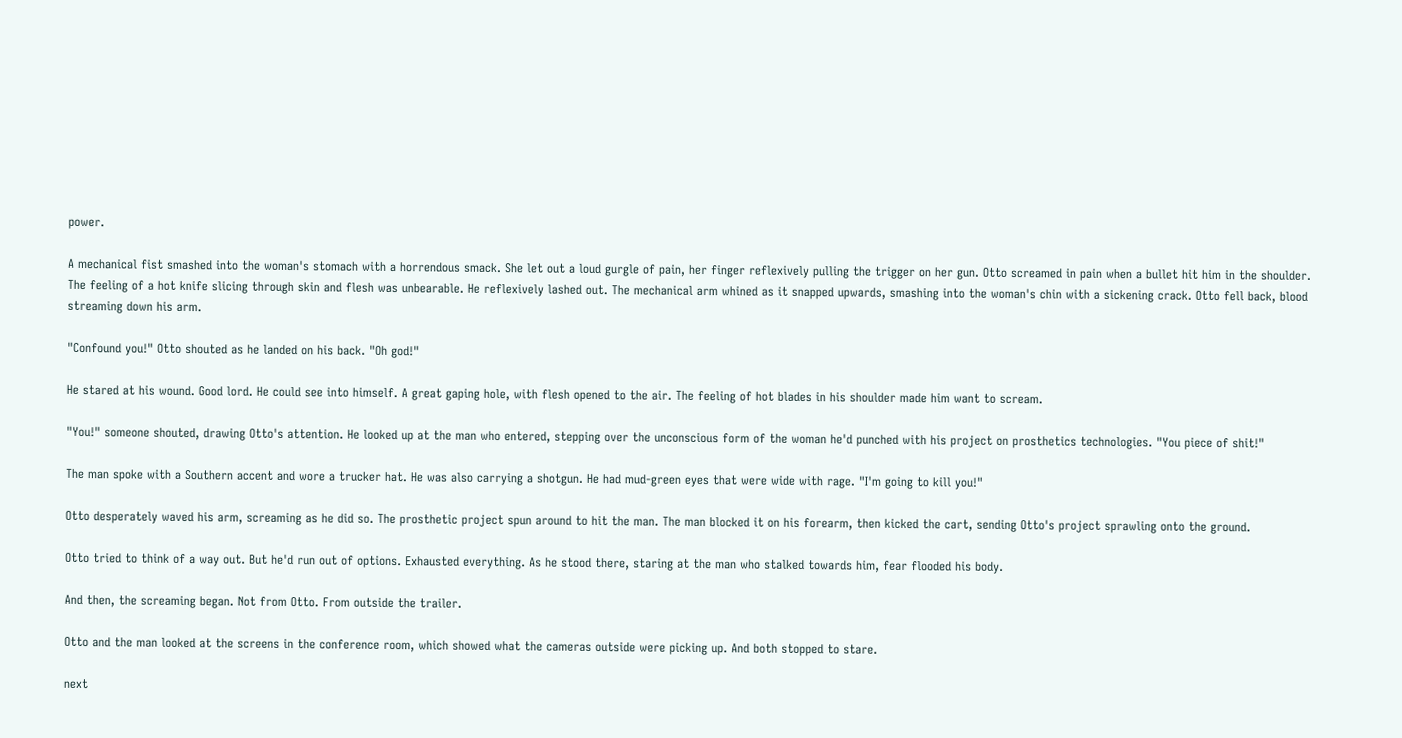power.

A mechanical fist smashed into the woman's stomach with a horrendous smack. She let out a loud gurgle of pain, her finger reflexively pulling the trigger on her gun. Otto screamed in pain when a bullet hit him in the shoulder. The feeling of a hot knife slicing through skin and flesh was unbearable. He reflexively lashed out. The mechanical arm whined as it snapped upwards, smashing into the woman's chin with a sickening crack. Otto fell back, blood streaming down his arm.

"Confound you!" Otto shouted as he landed on his back. "Oh god!"

He stared at his wound. Good lord. He could see into himself. A great gaping hole, with flesh opened to the air. The feeling of hot blades in his shoulder made him want to scream.

"You!" someone shouted, drawing Otto's attention. He looked up at the man who entered, stepping over the unconscious form of the woman he'd punched with his project on prosthetics technologies. "You piece of shit!"

The man spoke with a Southern accent and wore a trucker hat. He was also carrying a shotgun. He had mud-green eyes that were wide with rage. "I'm going to kill you!"

Otto desperately waved his arm, screaming as he did so. The prosthetic project spun around to hit the man. The man blocked it on his forearm, then kicked the cart, sending Otto's project sprawling onto the ground.

Otto tried to think of a way out. But he'd run out of options. Exhausted everything. As he stood there, staring at the man who stalked towards him, fear flooded his body.

And then, the screaming began. Not from Otto. From outside the trailer.

Otto and the man looked at the screens in the conference room, which showed what the cameras outside were picking up. And both stopped to stare.

next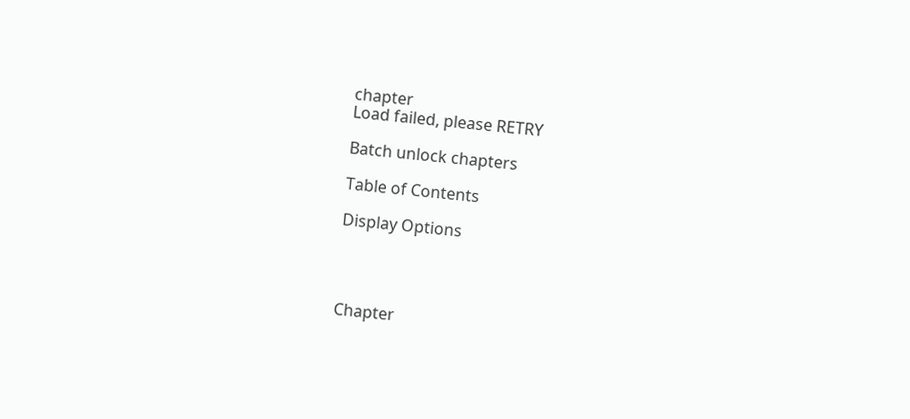chapter
Load failed, please RETRY

Batch unlock chapters

Table of Contents

Display Options




Chapter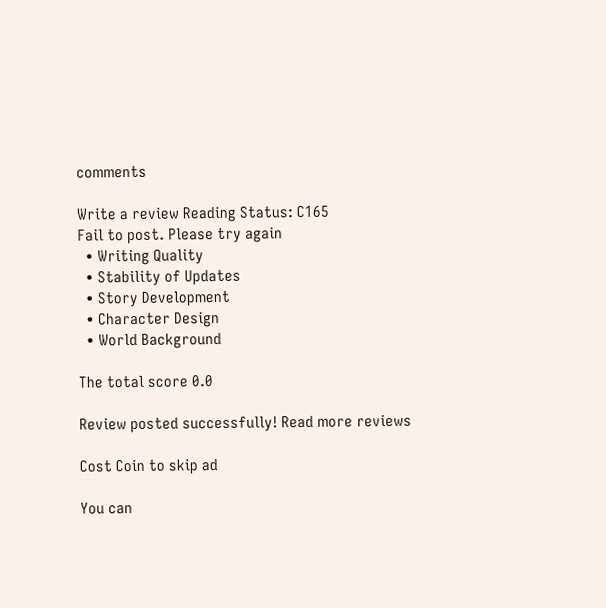comments

Write a review Reading Status: C165
Fail to post. Please try again
  • Writing Quality
  • Stability of Updates
  • Story Development
  • Character Design
  • World Background

The total score 0.0

Review posted successfully! Read more reviews

Cost Coin to skip ad

You can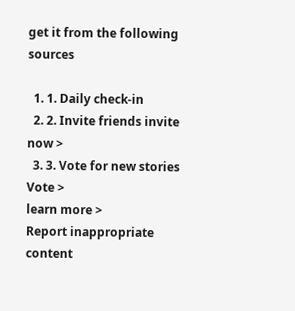get it from the following sources

  1. 1. Daily check-in
  2. 2. Invite friends invite now >
  3. 3. Vote for new stories Vote >
learn more >
Report inappropriate content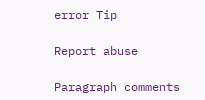error Tip

Report abuse

Paragraph comments